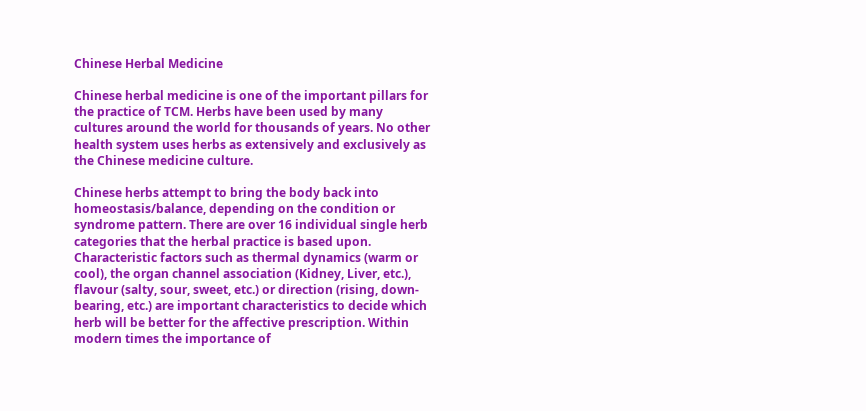Chinese Herbal Medicine

Chinese herbal medicine is one of the important pillars for the practice of TCM. Herbs have been used by many cultures around the world for thousands of years. No other health system uses herbs as extensively and exclusively as the Chinese medicine culture.

Chinese herbs attempt to bring the body back into homeostasis/balance, depending on the condition or syndrome pattern. There are over 16 individual single herb categories that the herbal practice is based upon. Characteristic factors such as thermal dynamics (warm or cool), the organ channel association (Kidney, Liver, etc.), flavour (salty, sour, sweet, etc.) or direction (rising, down-bearing, etc.) are important characteristics to decide which herb will be better for the affective prescription. Within modern times the importance of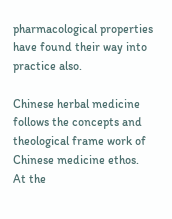pharmacological properties have found their way into practice also.

Chinese herbal medicine follows the concepts and theological frame work of Chinese medicine ethos. At the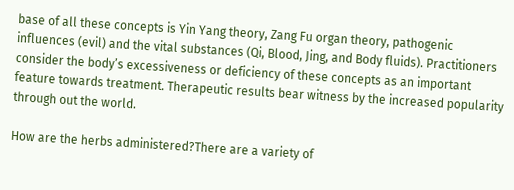base of all these concepts is Yin Yang theory, Zang Fu organ theory, pathogenic influences (evil) and the vital substances (Qi, Blood, Jing, and Body fluids). Practitioners consider the body’s excessiveness or deficiency of these concepts as an important feature towards treatment. Therapeutic results bear witness by the increased popularity through out the world.

How are the herbs administered?There are a variety of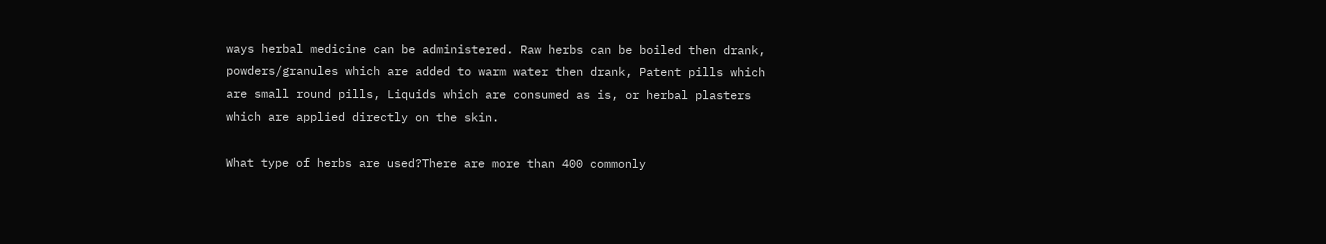ways herbal medicine can be administered. Raw herbs can be boiled then drank, powders/granules which are added to warm water then drank, Patent pills which are small round pills, Liquids which are consumed as is, or herbal plasters which are applied directly on the skin.

What type of herbs are used?There are more than 400 commonly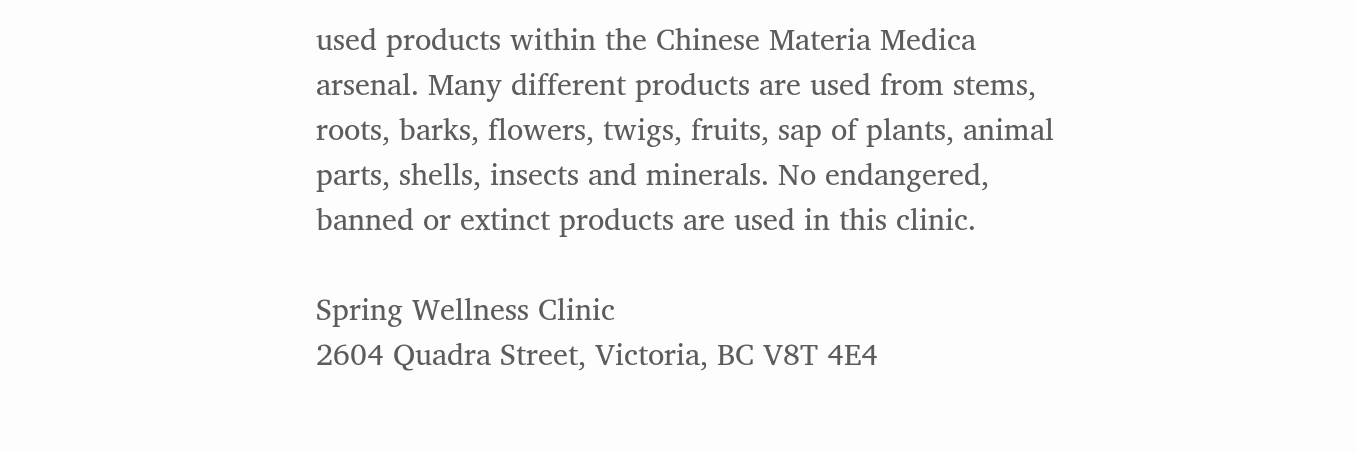used products within the Chinese Materia Medica arsenal. Many different products are used from stems, roots, barks, flowers, twigs, fruits, sap of plants, animal parts, shells, insects and minerals. No endangered, banned or extinct products are used in this clinic.

Spring Wellness Clinic
2604 Quadra Street, Victoria, BC V8T 4E4